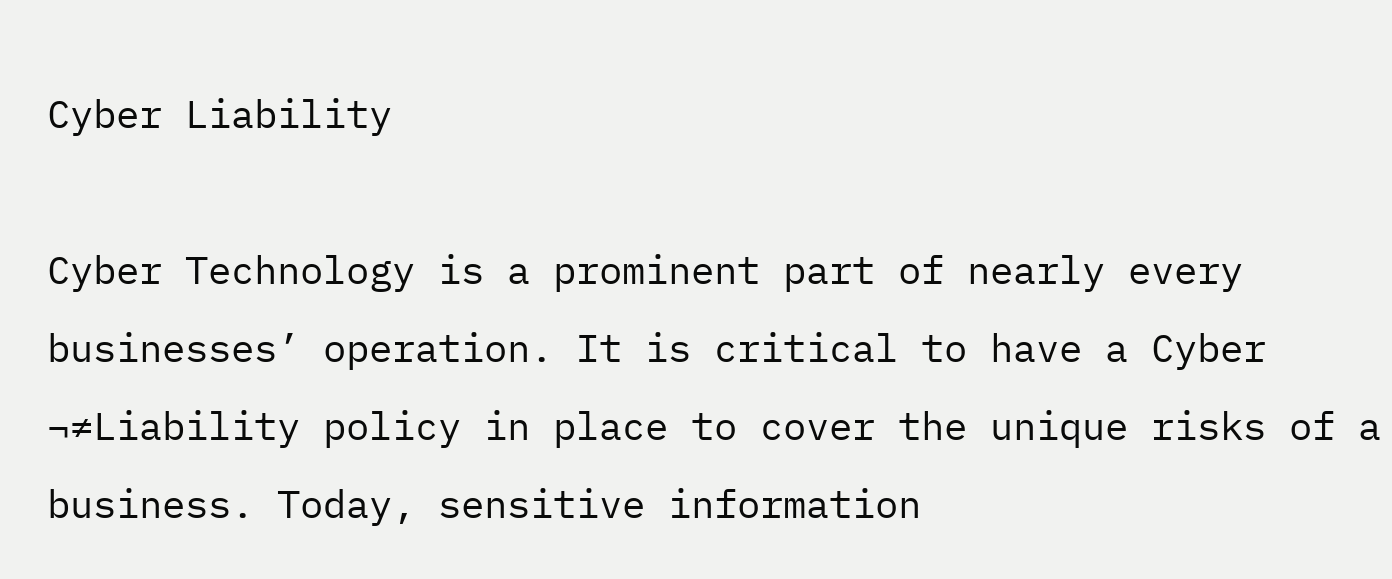Cyber Liability

Cyber Technology is a prominent part of nearly every businesses’ operation. It is critical to have a Cyber ¬≠Liability policy in place to cover the unique risks of a business. Today, sensitive information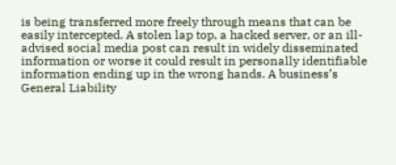is being transferred more freely through means that can be easily intercepted. A stolen lap top, a hacked server, or an ill-advised social media post can result in widely disseminated information or worse it could result in personally identifiable information ending up in the wrong hands. A business’s General Liability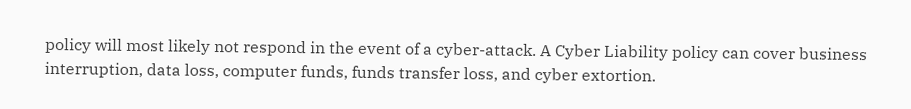policy will most likely not respond in the event of a cyber-attack. A Cyber Liability policy can cover business interruption, data loss, computer funds, funds transfer loss, and cyber extortion.